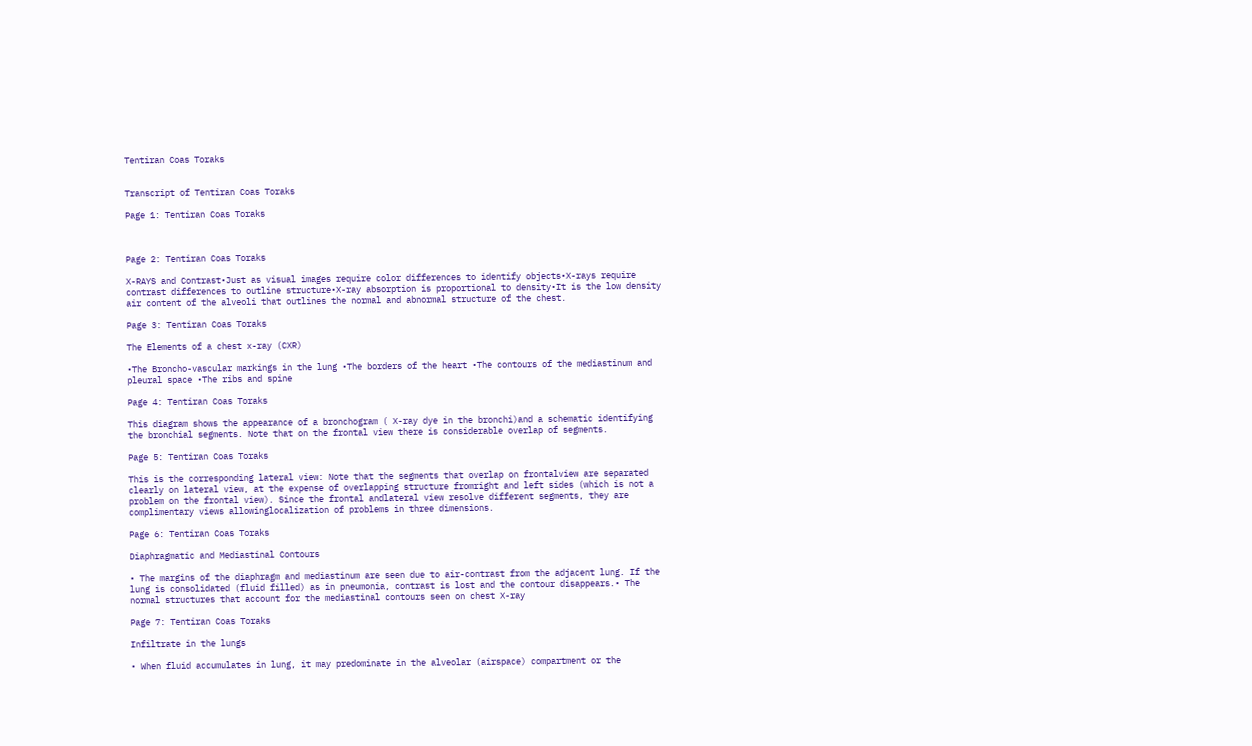Tentiran Coas Toraks


Transcript of Tentiran Coas Toraks

Page 1: Tentiran Coas Toraks



Page 2: Tentiran Coas Toraks

X-RAYS and Contrast•Just as visual images require color differences to identify objects•X-rays require contrast differences to outline structure•X-ray absorption is proportional to density•It is the low density air content of the alveoli that outlines the normal and abnormal structure of the chest.

Page 3: Tentiran Coas Toraks

The Elements of a chest x-ray (CXR)

•The Broncho-vascular markings in the lung •The borders of the heart •The contours of the mediastinum and pleural space •The ribs and spine

Page 4: Tentiran Coas Toraks

This diagram shows the appearance of a bronchogram ( X-ray dye in the bronchi)and a schematic identifying the bronchial segments. Note that on the frontal view there is considerable overlap of segments.

Page 5: Tentiran Coas Toraks

This is the corresponding lateral view: Note that the segments that overlap on frontalview are separated clearly on lateral view, at the expense of overlapping structure fromright and left sides (which is not a problem on the frontal view). Since the frontal andlateral view resolve different segments, they are complimentary views allowinglocalization of problems in three dimensions.

Page 6: Tentiran Coas Toraks

Diaphragmatic and Mediastinal Contours

• The margins of the diaphragm and mediastinum are seen due to air-contrast from the adjacent lung. If the lung is consolidated (fluid filled) as in pneumonia, contrast is lost and the contour disappears.• The normal structures that account for the mediastinal contours seen on chest X-ray

Page 7: Tentiran Coas Toraks

Infiltrate in the lungs

• When fluid accumulates in lung, it may predominate in the alveolar (airspace) compartment or the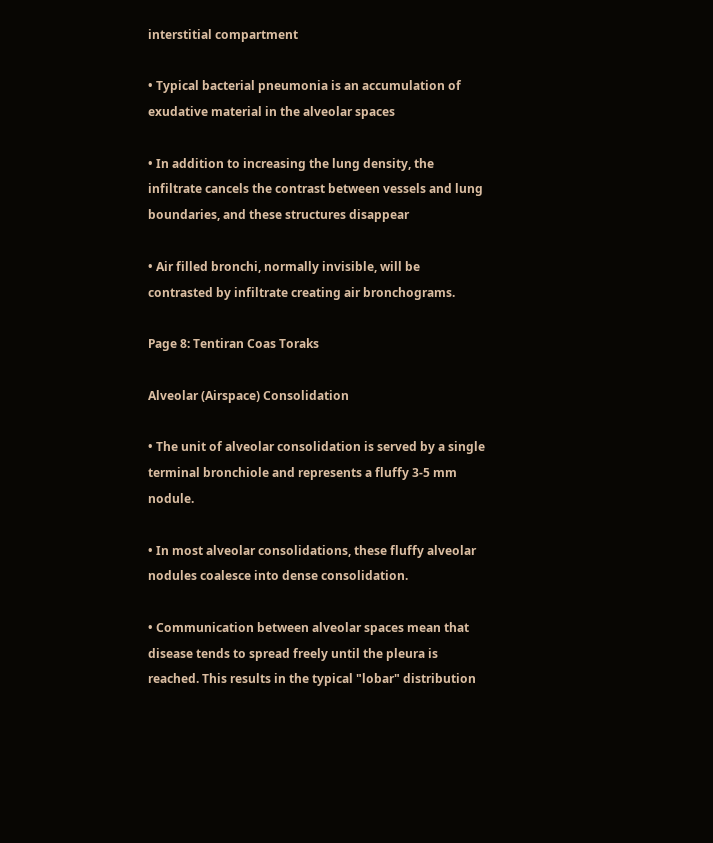interstitial compartment

• Typical bacterial pneumonia is an accumulation of exudative material in the alveolar spaces

• In addition to increasing the lung density, the infiltrate cancels the contrast between vessels and lung boundaries, and these structures disappear

• Air filled bronchi, normally invisible, will be contrasted by infiltrate creating air bronchograms.

Page 8: Tentiran Coas Toraks

Alveolar (Airspace) Consolidation

• The unit of alveolar consolidation is served by a single terminal bronchiole and represents a fluffy 3-5 mm nodule.

• In most alveolar consolidations, these fluffy alveolar nodules coalesce into dense consolidation.

• Communication between alveolar spaces mean that disease tends to spread freely until the pleura is reached. This results in the typical "lobar" distribution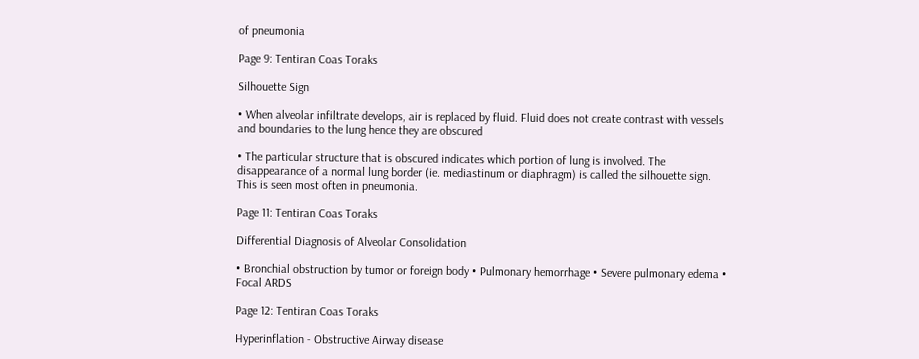of pneumonia

Page 9: Tentiran Coas Toraks

Silhouette Sign

• When alveolar infiltrate develops, air is replaced by fluid. Fluid does not create contrast with vessels and boundaries to the lung hence they are obscured

• The particular structure that is obscured indicates which portion of lung is involved. The disappearance of a normal lung border (ie. mediastinum or diaphragm) is called the silhouette sign. This is seen most often in pneumonia.

Page 11: Tentiran Coas Toraks

Differential Diagnosis of Alveolar Consolidation

• Bronchial obstruction by tumor or foreign body • Pulmonary hemorrhage • Severe pulmonary edema • Focal ARDS

Page 12: Tentiran Coas Toraks

Hyperinflation - Obstructive Airway disease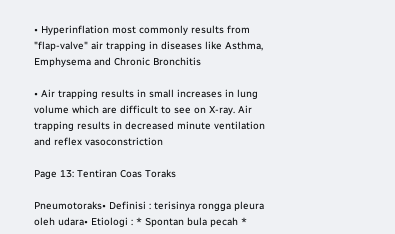• Hyperinflation most commonly results from "flap-valve" air trapping in diseases like Asthma, Emphysema and Chronic Bronchitis

• Air trapping results in small increases in lung volume which are difficult to see on X-ray. Air trapping results in decreased minute ventilation and reflex vasoconstriction

Page 13: Tentiran Coas Toraks

Pneumotoraks• Definisi : terisinya rongga pleura oleh udara• Etiologi : * Spontan bula pecah *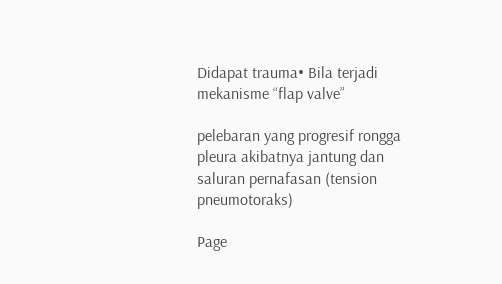Didapat trauma• Bila terjadi mekanisme “flap valve”

pelebaran yang progresif rongga pleura akibatnya jantung dan saluran pernafasan (tension pneumotoraks)

Page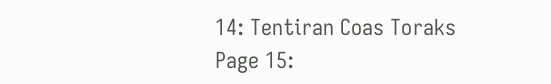14: Tentiran Coas Toraks
Page 15: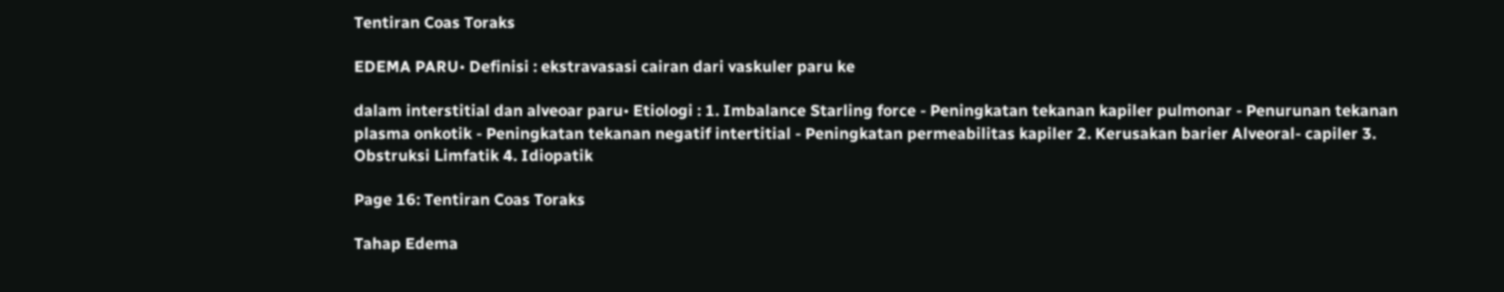Tentiran Coas Toraks

EDEMA PARU• Definisi : ekstravasasi cairan dari vaskuler paru ke

dalam interstitial dan alveoar paru• Etiologi : 1. Imbalance Starling force - Peningkatan tekanan kapiler pulmonar - Penurunan tekanan plasma onkotik - Peningkatan tekanan negatif intertitial - Peningkatan permeabilitas kapiler 2. Kerusakan barier Alveoral- capiler 3. Obstruksi Limfatik 4. Idiopatik

Page 16: Tentiran Coas Toraks

Tahap Edema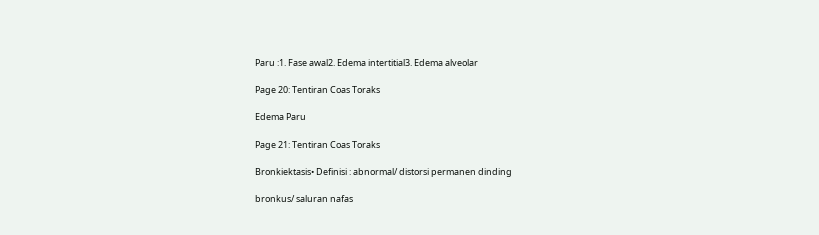Paru :1. Fase awal2. Edema intertitial3. Edema alveolar

Page 20: Tentiran Coas Toraks

Edema Paru

Page 21: Tentiran Coas Toraks

Bronkiektasis• Definisi : abnormal/ distorsi permanen dinding

bronkus/ saluran nafas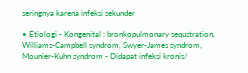seringnya karena infeksi sekunder

• Etiologi - Kongenital : bronkopulmonary sequstration, Williams-Campbell syndrom, Swyer-James syndrom, Mounier-Kuhn syndrom - Didapat infeksi kronis/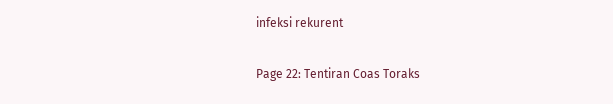infeksi rekurent

Page 22: Tentiran Coas Toraks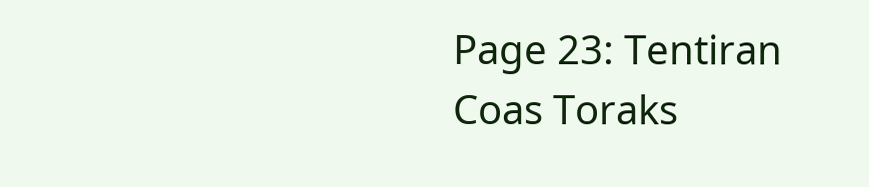Page 23: Tentiran Coas Toraks